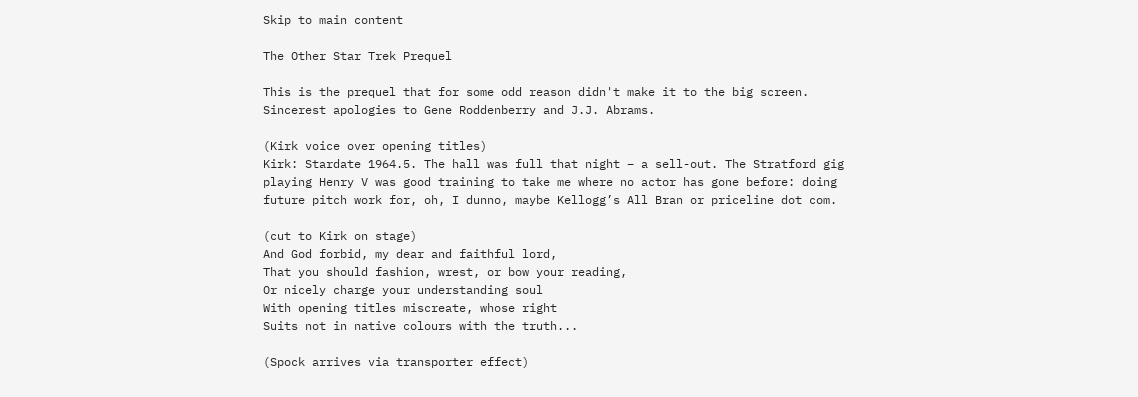Skip to main content

The Other Star Trek Prequel

This is the prequel that for some odd reason didn't make it to the big screen. Sincerest apologies to Gene Roddenberry and J.J. Abrams.

(Kirk voice over opening titles)
Kirk: Stardate 1964.5. The hall was full that night – a sell-out. The Stratford gig playing Henry V was good training to take me where no actor has gone before: doing future pitch work for, oh, I dunno, maybe Kellogg’s All Bran or priceline dot com.

(cut to Kirk on stage)
And God forbid, my dear and faithful lord,
That you should fashion, wrest, or bow your reading,
Or nicely charge your understanding soul
With opening titles miscreate, whose right
Suits not in native colours with the truth...

(Spock arrives via transporter effect)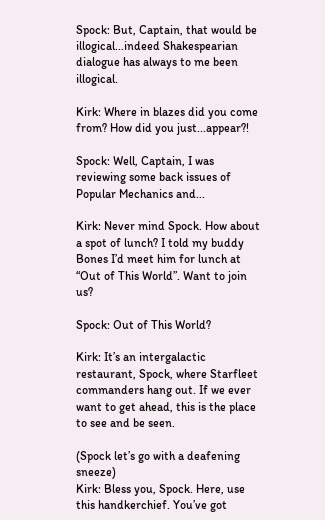Spock: But, Captain, that would be illogical...indeed Shakespearian dialogue has always to me been illogical.

Kirk: Where in blazes did you come from? How did you just...appear?!

Spock: Well, Captain, I was reviewing some back issues of Popular Mechanics and...

Kirk: Never mind Spock. How about a spot of lunch? I told my buddy Bones I’d meet him for lunch at “Out of This World”. Want to join us?

Spock: Out of This World?

Kirk: It’s an intergalactic restaurant, Spock, where Starfleet commanders hang out. If we ever want to get ahead, this is the place to see and be seen.

(Spock let’s go with a deafening sneeze)
Kirk: Bless you, Spock. Here, use this handkerchief. You’ve got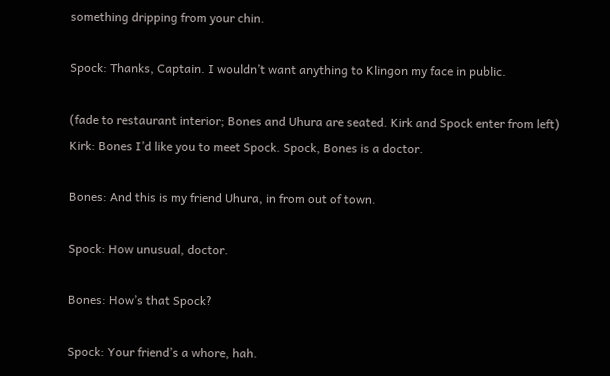something dripping from your chin.

Spock: Thanks, Captain. I wouldn’t want anything to Klingon my face in public.

(fade to restaurant interior; Bones and Uhura are seated. Kirk and Spock enter from left)
Kirk: Bones I’d like you to meet Spock. Spock, Bones is a doctor.

Bones: And this is my friend Uhura, in from out of town.

Spock: How unusual, doctor.

Bones: How’s that Spock?

Spock: Your friend’s a whore, hah.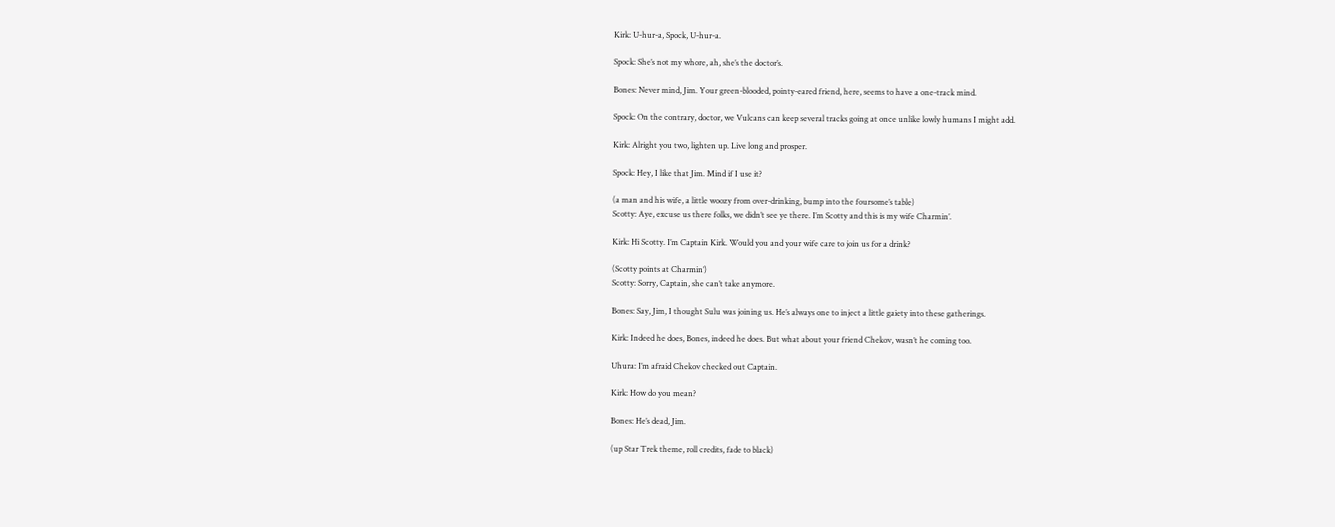Kirk: U-hur-a, Spock, U-hur-a.

Spock: She’s not my whore, ah, she’s the doctor’s.

Bones: Never mind, Jim. Your green-blooded, pointy-eared friend, here, seems to have a one-track mind.

Spock: On the contrary, doctor, we Vulcans can keep several tracks going at once unlike lowly humans I might add.

Kirk: Alright you two, lighten up. Live long and prosper.

Spock: Hey, I like that Jim. Mind if I use it?

(a man and his wife, a little woozy from over-drinking, bump into the foursome’s table)
Scotty: Aye, excuse us there folks, we didn’t see ye there. I’m Scotty and this is my wife Charmin’.

Kirk: Hi Scotty. I’m Captain Kirk. Would you and your wife care to join us for a drink?

(Scotty points at Charmin’)
Scotty: Sorry, Captain, she can’t take anymore.

Bones: Say, Jim, I thought Sulu was joining us. He’s always one to inject a little gaiety into these gatherings.

Kirk: Indeed he does, Bones, indeed he does. But what about your friend Chekov, wasn’t he coming too.

Uhura: I’m afraid Chekov checked out Captain.

Kirk: How do you mean?

Bones: He’s dead, Jim.

(up Star Trek theme, roll credits, fade to black)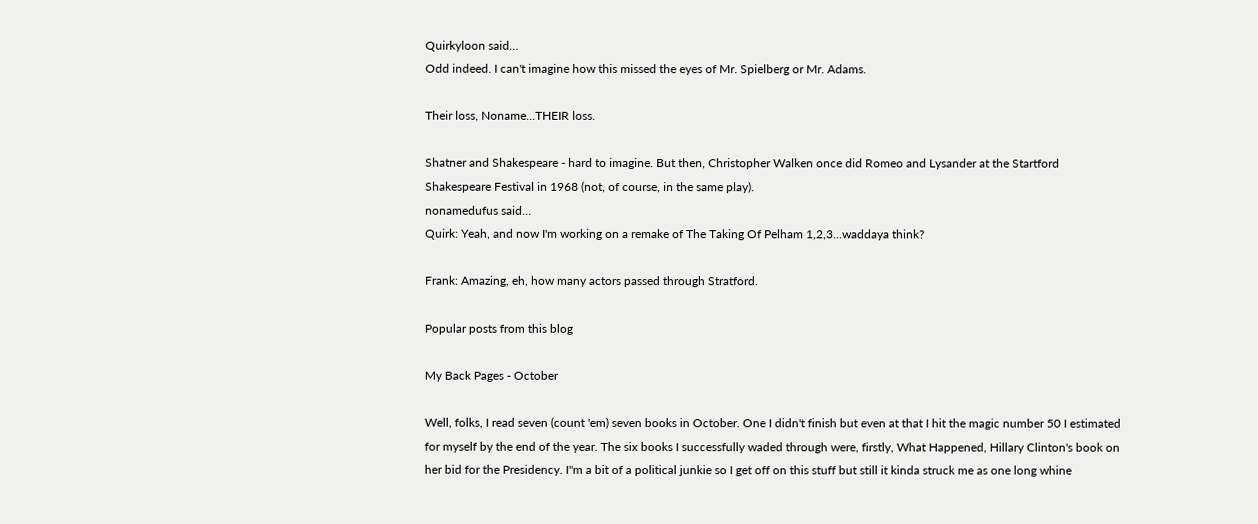Quirkyloon said…
Odd indeed. I can't imagine how this missed the eyes of Mr. Spielberg or Mr. Adams.

Their loss, Noname...THEIR loss.

Shatner and Shakespeare - hard to imagine. But then, Christopher Walken once did Romeo and Lysander at the Startford Shakespeare Festival in 1968 (not, of course, in the same play).
nonamedufus said…
Quirk: Yeah, and now I'm working on a remake of The Taking Of Pelham 1,2,3...waddaya think?

Frank: Amazing, eh, how many actors passed through Stratford.

Popular posts from this blog

My Back Pages - October

Well, folks, I read seven (count 'em) seven books in October. One I didn't finish but even at that I hit the magic number 50 I estimated for myself by the end of the year. The six books I successfully waded through were, firstly, What Happened, Hillary Clinton's book on her bid for the Presidency. I''m a bit of a political junkie so I get off on this stuff but still it kinda struck me as one long whine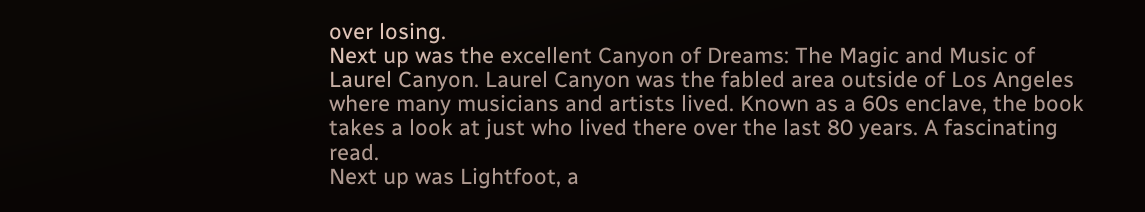over losing.
Next up was the excellent Canyon of Dreams: The Magic and Music of Laurel Canyon. Laurel Canyon was the fabled area outside of Los Angeles where many musicians and artists lived. Known as a 60s enclave, the book takes a look at just who lived there over the last 80 years. A fascinating read.
Next up was Lightfoot, a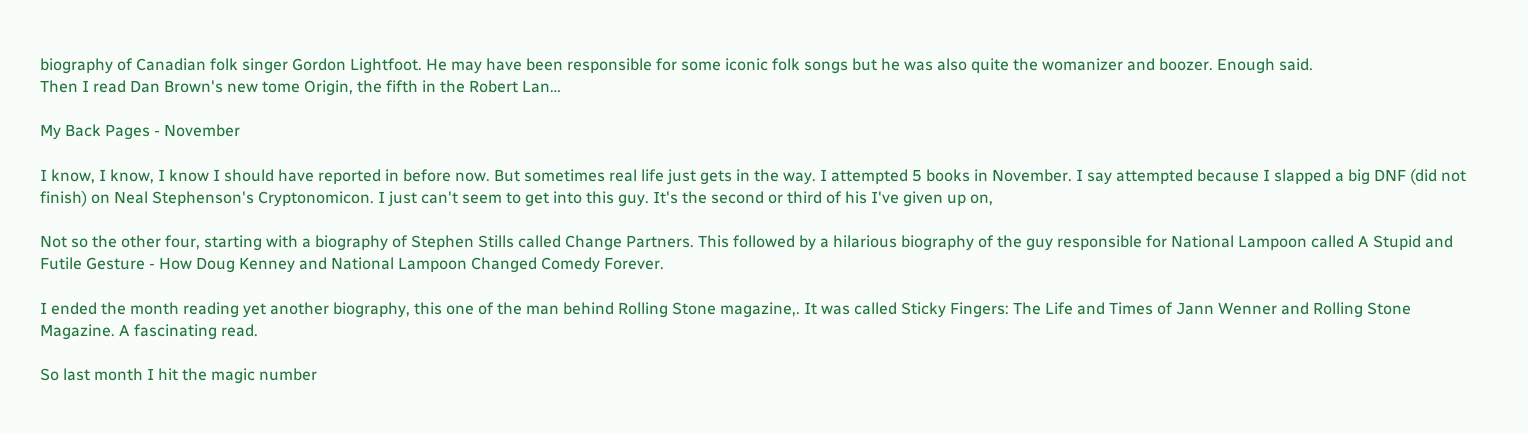biography of Canadian folk singer Gordon Lightfoot. He may have been responsible for some iconic folk songs but he was also quite the womanizer and boozer. Enough said.
Then I read Dan Brown's new tome Origin, the fifth in the Robert Lan…

My Back Pages - November

I know, I know, I know I should have reported in before now. But sometimes real life just gets in the way. I attempted 5 books in November. I say attempted because I slapped a big DNF (did not finish) on Neal Stephenson's Cryptonomicon. I just can't seem to get into this guy. It's the second or third of his I've given up on,

Not so the other four, starting with a biography of Stephen Stills called Change Partners. This followed by a hilarious biography of the guy responsible for National Lampoon called A Stupid and Futile Gesture - How Doug Kenney and National Lampoon Changed Comedy Forever.

I ended the month reading yet another biography, this one of the man behind Rolling Stone magazine,. It was called Sticky Fingers: The Life and Times of Jann Wenner and Rolling Stone Magazine. A fascinating read.

So last month I hit the magic number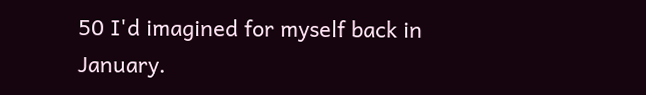50 I'd imagined for myself back in January.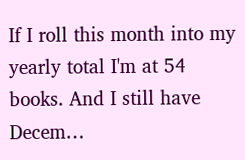If I roll this month into my yearly total I'm at 54 books. And I still have Decem…